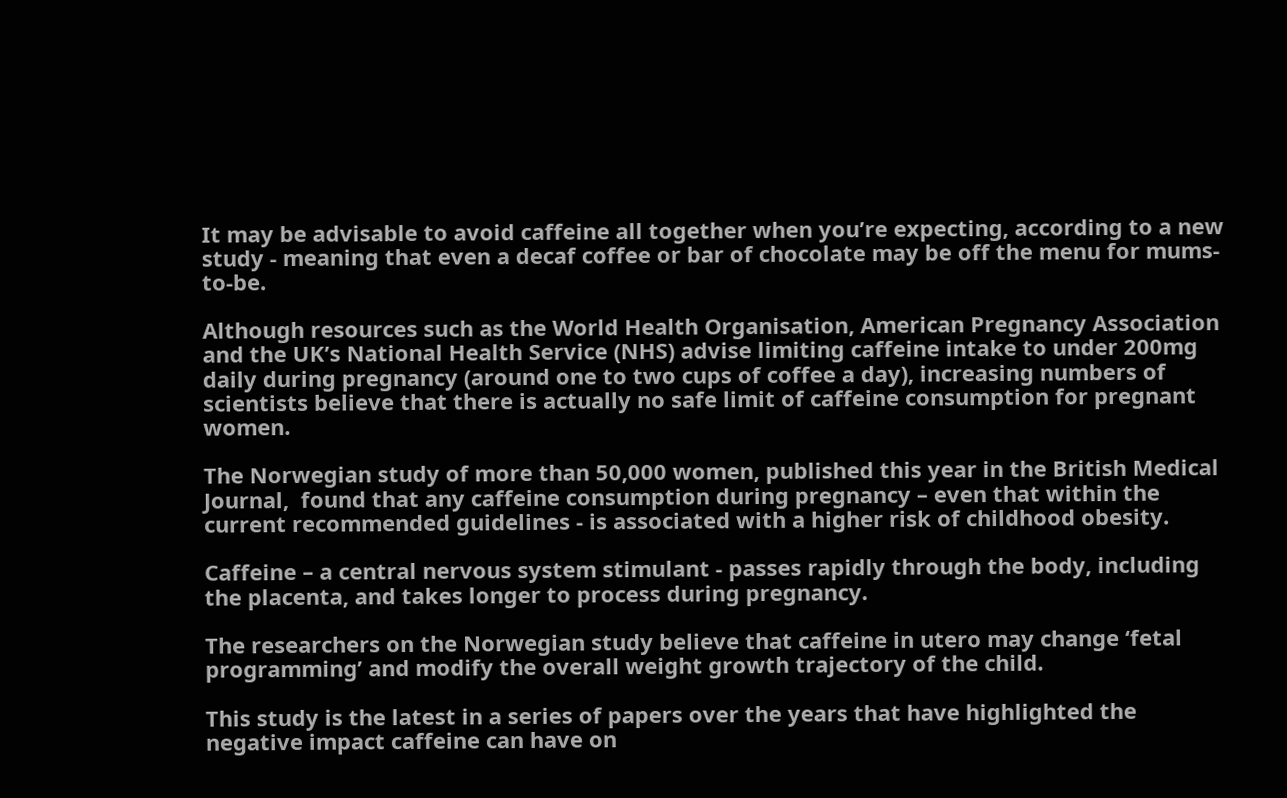It may be advisable to avoid caffeine all together when you’re expecting, according to a new study - meaning that even a decaf coffee or bar of chocolate may be off the menu for mums-to-be.

Although resources such as the World Health Organisation, American Pregnancy Association and the UK’s National Health Service (NHS) advise limiting caffeine intake to under 200mg daily during pregnancy (around one to two cups of coffee a day), increasing numbers of scientists believe that there is actually no safe limit of caffeine consumption for pregnant women.

The Norwegian study of more than 50,000 women, published this year in the British Medical Journal,  found that any caffeine consumption during pregnancy – even that within the current recommended guidelines - is associated with a higher risk of childhood obesity.

Caffeine – a central nervous system stimulant - passes rapidly through the body, including the placenta, and takes longer to process during pregnancy.

The researchers on the Norwegian study believe that caffeine in utero may change ‘fetal programming’ and modify the overall weight growth trajectory of the child.

This study is the latest in a series of papers over the years that have highlighted the negative impact caffeine can have on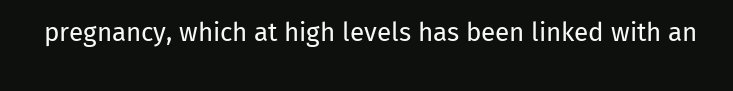pregnancy, which at high levels has been linked with an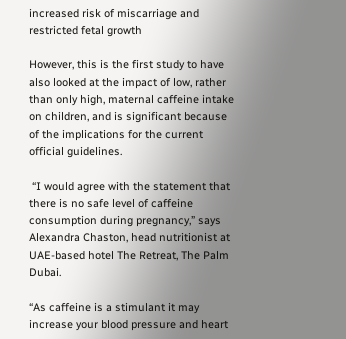increased risk of miscarriage and restricted fetal growth

However, this is the first study to have also looked at the impact of low, rather than only high, maternal caffeine intake on children, and is significant because of the implications for the current official guidelines.

 “I would agree with the statement that there is no safe level of caffeine consumption during pregnancy,” says Alexandra Chaston, head nutritionist at UAE-based hotel The Retreat, The Palm Dubai.

“As caffeine is a stimulant it may increase your blood pressure and heart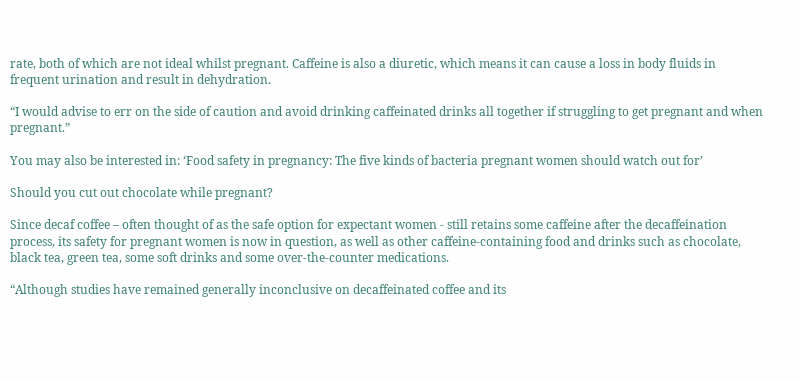rate, both of which are not ideal whilst pregnant. Caffeine is also a diuretic, which means it can cause a loss in body fluids in frequent urination and result in dehydration.

“I would advise to err on the side of caution and avoid drinking caffeinated drinks all together if struggling to get pregnant and when pregnant.”

You may also be interested in: ‘Food safety in pregnancy: The five kinds of bacteria pregnant women should watch out for’

Should you cut out chocolate while pregnant?

Since decaf coffee – often thought of as the safe option for expectant women - still retains some caffeine after the decaffeination process, its safety for pregnant women is now in question, as well as other caffeine-containing food and drinks such as chocolate, black tea, green tea, some soft drinks and some over-the-counter medications.

“Although studies have remained generally inconclusive on decaffeinated coffee and its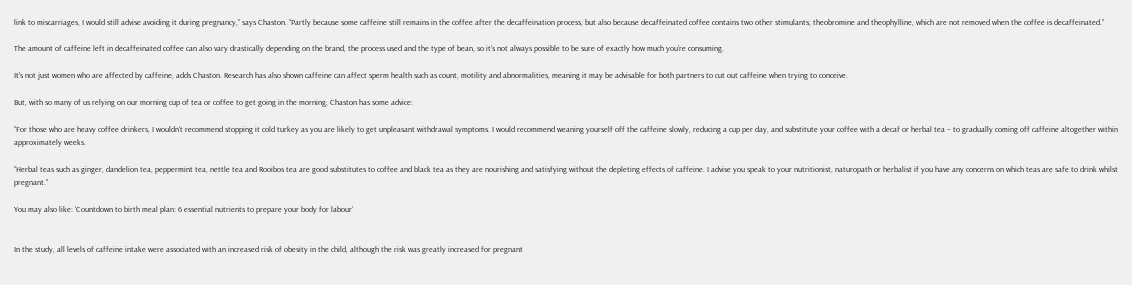link to miscarriages, I would still advise avoiding it during pregnancy,” says Chaston. “Partly because some caffeine still remains in the coffee after the decaffeination process, but also because decaffeinated coffee contains two other stimulants; theobromine and theophylline, which are not removed when the coffee is decaffeinated.”

The amount of caffeine left in decaffeinated coffee can also vary drastically depending on the brand, the process used and the type of bean, so it’s not always possible to be sure of exactly how much you’re consuming.

It’s not just women who are affected by caffeine, adds Chaston. Research has also shown caffeine can affect sperm health such as count, motility and abnormalities, meaning it may be advisable for both partners to cut out caffeine when trying to conceive.

But, with so many of us relying on our morning cup of tea or coffee to get going in the morning, Chaston has some advice:

“For those who are heavy coffee drinkers, I wouldn’t recommend stopping it cold turkey as you are likely to get unpleasant withdrawal symptoms. I would recommend weaning yourself off the caffeine slowly, reducing a cup per day, and substitute your coffee with a decaf or herbal tea – to gradually coming off caffeine altogether within approximately weeks.

“Herbal teas such as ginger, dandelion tea, peppermint tea, nettle tea and Rooibos tea are good substitutes to coffee and black tea as they are nourishing and satisfying without the depleting effects of caffeine. I advise you speak to your nutritionist, naturopath or herbalist if you have any concerns on which teas are safe to drink whilst pregnant.”

You may also like: ‘Countdown to birth meal plan: 6 essential nutrients to prepare your body for labour’


In the study, all levels of caffeine intake were associated with an increased risk of obesity in the child, although the risk was greatly increased for pregnant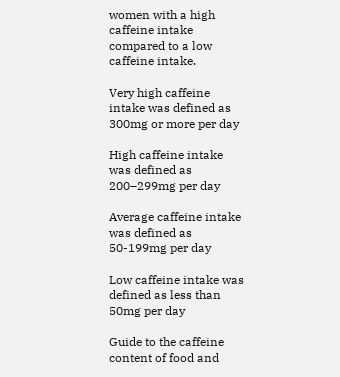women with a high caffeine intake compared to a low caffeine intake.

Very high caffeine intake was defined as 300mg or more per day

High caffeine intake was defined as 200–299mg per day

Average caffeine intake was defined as 50-199mg per day

Low caffeine intake was defined as less than 50mg per day

Guide to the caffeine content of food and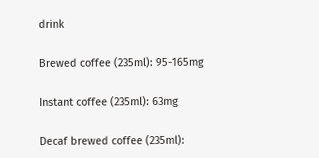drink

Brewed coffee (235ml): 95-165mg

Instant coffee (235ml): 63mg

Decaf brewed coffee (235ml):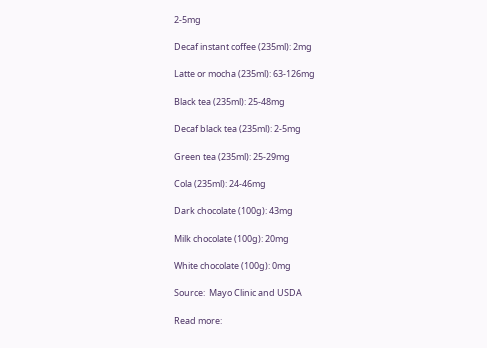2-5mg

Decaf instant coffee (235ml): 2mg

Latte or mocha (235ml): 63-126mg

Black tea (235ml): 25-48mg

Decaf black tea (235ml): 2-5mg

Green tea (235ml): 25-29mg

Cola (235ml): 24-46mg

Dark chocolate (100g): 43mg

Milk chocolate (100g): 20mg

White chocolate (100g): 0mg

Source:  Mayo Clinic and USDA

Read more: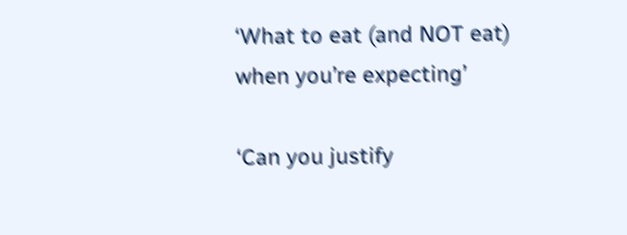‘What to eat (and NOT eat) when you’re expecting’

‘Can you justify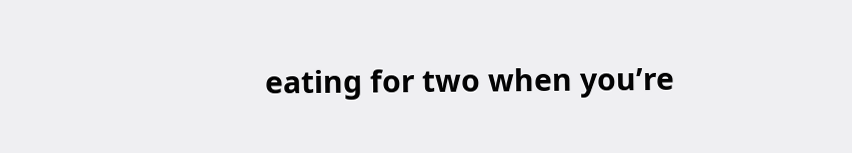eating for two when you’re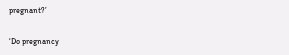pregnant?’

‘Do pregnancy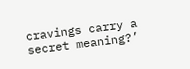cravings carry a secret meaning?’